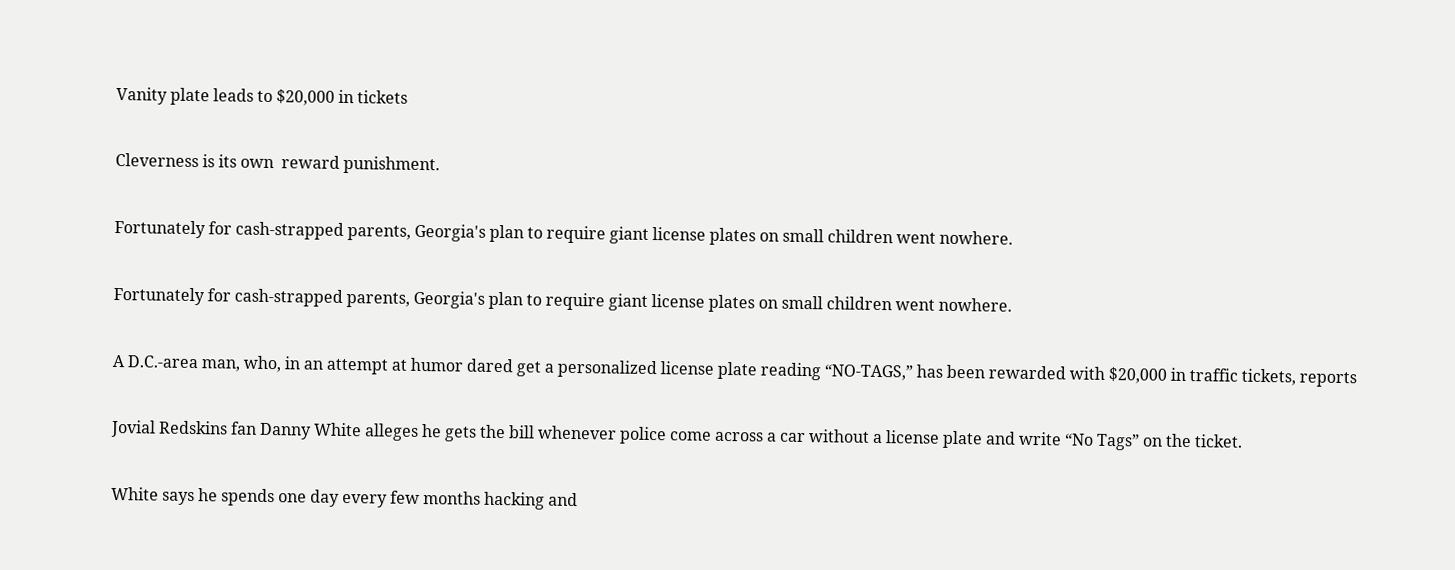Vanity plate leads to $20,000 in tickets

Cleverness is its own  reward punishment.

Fortunately for cash-strapped parents, Georgia's plan to require giant license plates on small children went nowhere.

Fortunately for cash-strapped parents, Georgia's plan to require giant license plates on small children went nowhere.

A D.C.-area man, who, in an attempt at humor dared get a personalized license plate reading “NO-TAGS,” has been rewarded with $20,000 in traffic tickets, reports

Jovial Redskins fan Danny White alleges he gets the bill whenever police come across a car without a license plate and write “No Tags” on the ticket.

White says he spends one day every few months hacking and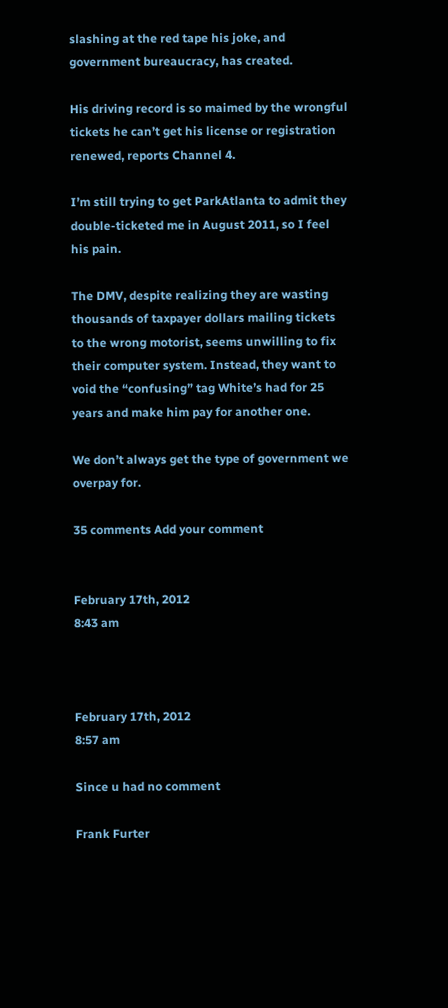slashing at the red tape his joke, and government bureaucracy, has created.

His driving record is so maimed by the wrongful tickets he can’t get his license or registration renewed, reports Channel 4.

I’m still trying to get ParkAtlanta to admit they double-ticketed me in August 2011, so I feel his pain.

The DMV, despite realizing they are wasting thousands of taxpayer dollars mailing tickets to the wrong motorist, seems unwilling to fix their computer system. Instead, they want to void the “confusing” tag White’s had for 25 years and make him pay for another one.

We don’t always get the type of government we overpay for.

35 comments Add your comment


February 17th, 2012
8:43 am



February 17th, 2012
8:57 am

Since u had no comment

Frank Furter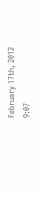February 17th, 2012
9:07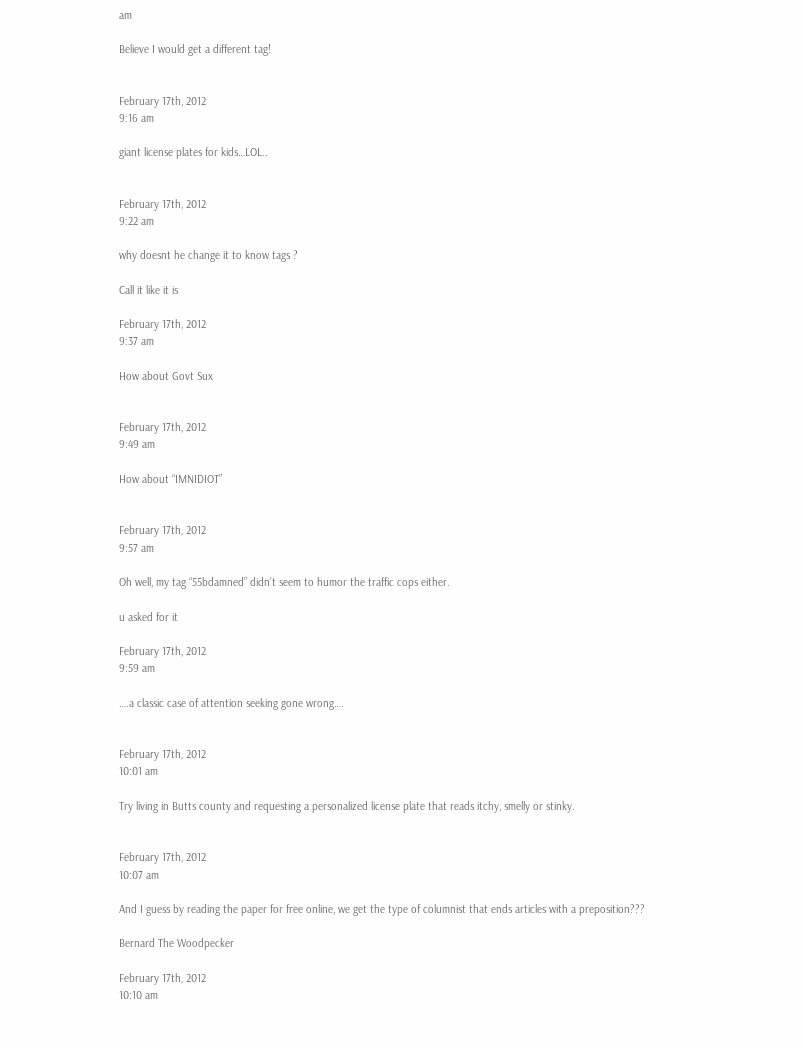am

Believe I would get a different tag!


February 17th, 2012
9:16 am

giant license plates for kids…LOL..


February 17th, 2012
9:22 am

why doesnt he change it to know tags ?

Call it like it is

February 17th, 2012
9:37 am

How about Govt Sux


February 17th, 2012
9:49 am

How about “IMNIDIOT”


February 17th, 2012
9:57 am

Oh well, my tag “55bdamned” didn’t seem to humor the traffic cops either.

u asked for it

February 17th, 2012
9:59 am

….a classic case of attention seeking gone wrong….


February 17th, 2012
10:01 am

Try living in Butts county and requesting a personalized license plate that reads itchy, smelly or stinky.


February 17th, 2012
10:07 am

And I guess by reading the paper for free online, we get the type of columnist that ends articles with a preposition???

Bernard The Woodpecker

February 17th, 2012
10:10 am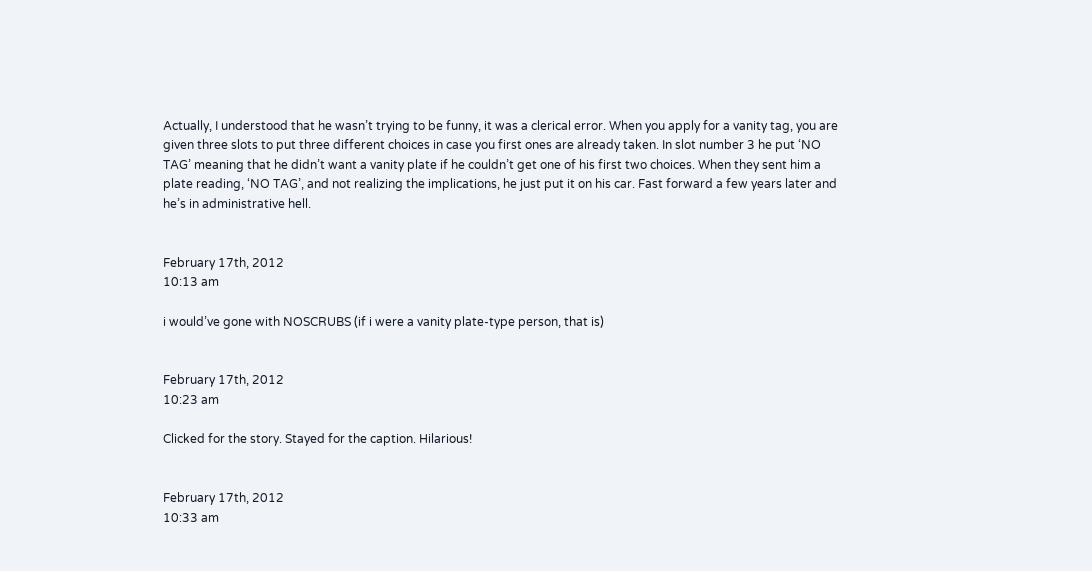Actually, I understood that he wasn’t trying to be funny, it was a clerical error. When you apply for a vanity tag, you are given three slots to put three different choices in case you first ones are already taken. In slot number 3 he put ‘NO TAG’ meaning that he didn’t want a vanity plate if he couldn’t get one of his first two choices. When they sent him a plate reading, ‘NO TAG’, and not realizing the implications, he just put it on his car. Fast forward a few years later and he’s in administrative hell.


February 17th, 2012
10:13 am

i would’ve gone with NOSCRUBS (if i were a vanity plate-type person, that is)


February 17th, 2012
10:23 am

Clicked for the story. Stayed for the caption. Hilarious!


February 17th, 2012
10:33 am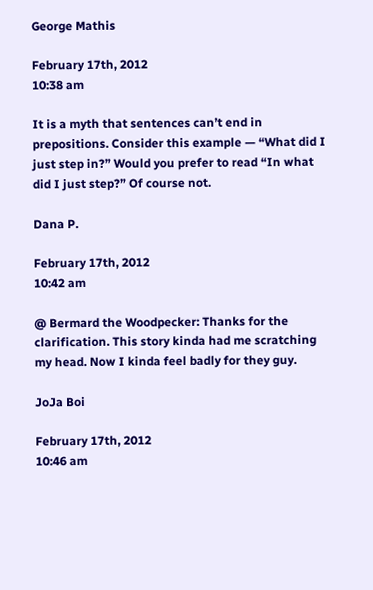George Mathis

February 17th, 2012
10:38 am

It is a myth that sentences can’t end in prepositions. Consider this example — “What did I just step in?” Would you prefer to read “In what did I just step?” Of course not.

Dana P.

February 17th, 2012
10:42 am

@ Bermard the Woodpecker: Thanks for the clarification. This story kinda had me scratching my head. Now I kinda feel badly for they guy.

JoJa Boi

February 17th, 2012
10:46 am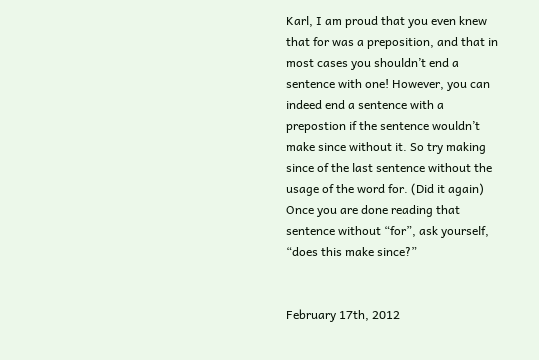Karl, I am proud that you even knew that for was a preposition, and that in most cases you shouldn’t end a sentence with one! However, you can indeed end a sentence with a prepostion if the sentence wouldn’t make since without it. So try making since of the last sentence without the usage of the word for. (Did it again) Once you are done reading that sentence without “for”, ask yourself, “does this make since?”


February 17th, 2012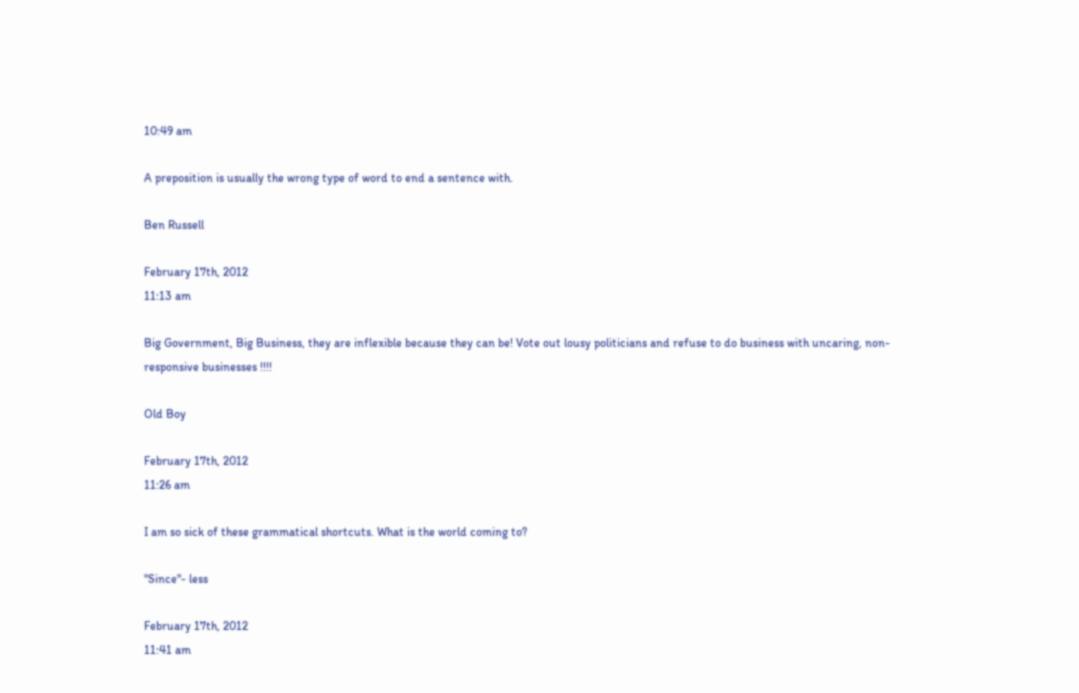10:49 am

A preposition is usually the wrong type of word to end a sentence with.

Ben Russell

February 17th, 2012
11:13 am

Big Government, Big Business, they are inflexible because they can be! Vote out lousy politicians and refuse to do business with uncaring, non-responsive businesses !!!!

Old Boy

February 17th, 2012
11:26 am

I am so sick of these grammatical shortcuts. What is the world coming to?

"Since"- less

February 17th, 2012
11:41 am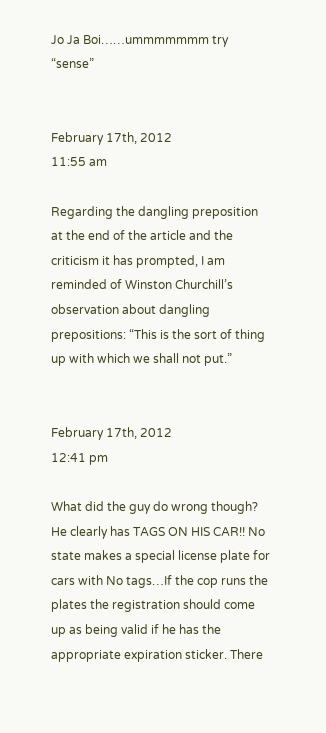Jo Ja Boi……ummmmmmm try “sense”


February 17th, 2012
11:55 am

Regarding the dangling preposition at the end of the article and the criticism it has prompted, I am reminded of Winston Churchill’s observation about dangling prepositions: “This is the sort of thing up with which we shall not put.”


February 17th, 2012
12:41 pm

What did the guy do wrong though? He clearly has TAGS ON HIS CAR!! No state makes a special license plate for cars with No tags…If the cop runs the plates the registration should come up as being valid if he has the appropriate expiration sticker. There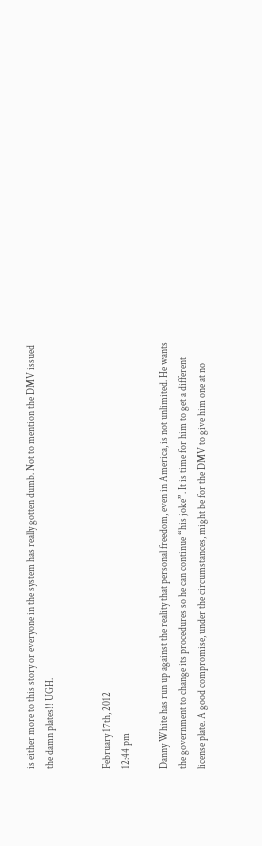is either more to this story or everyone in the system has really gotten dumb. Not to mention the DMV issued the damn plates!! UGH.


February 17th, 2012
12:44 pm

Danny White has run up against the reality that personal freedom, even in America, is not unlimited. He wants the government to change its procedures so he can continue “his joke”. It is time for him to get a different license plate. A good compromise, under the circumstances, might be for the DMV to give him one at no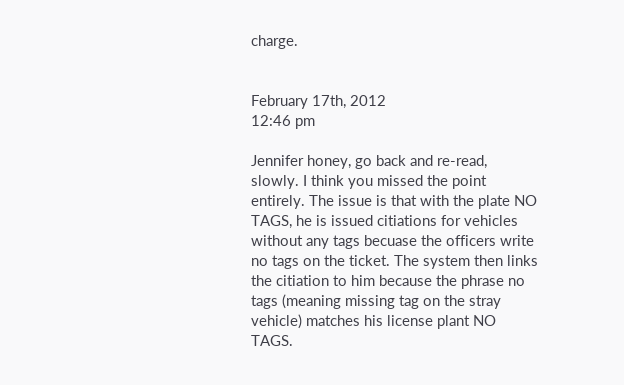charge.


February 17th, 2012
12:46 pm

Jennifer honey, go back and re-read, slowly. I think you missed the point entirely. The issue is that with the plate NO TAGS, he is issued citiations for vehicles without any tags becuase the officers write no tags on the ticket. The system then links the citiation to him because the phrase no tags (meaning missing tag on the stray vehicle) matches his license plant NO TAGS.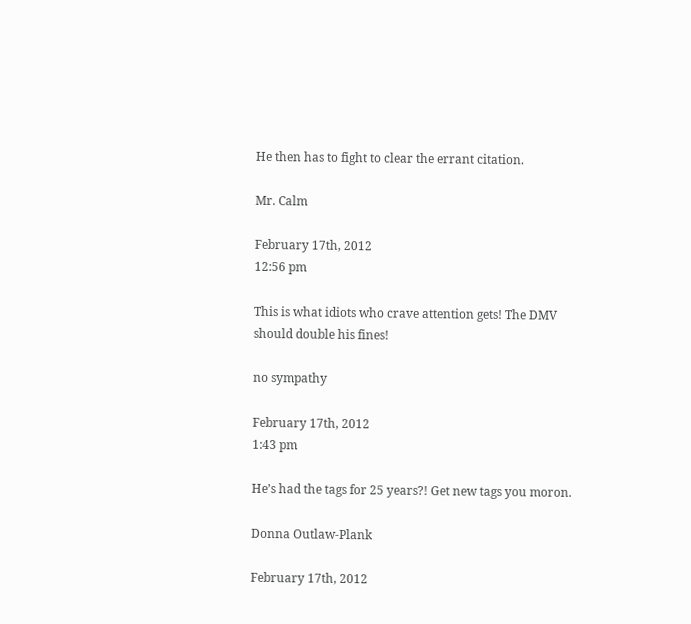He then has to fight to clear the errant citation.

Mr. Calm

February 17th, 2012
12:56 pm

This is what idiots who crave attention gets! The DMV should double his fines!

no sympathy

February 17th, 2012
1:43 pm

He’s had the tags for 25 years?! Get new tags you moron.

Donna Outlaw-Plank

February 17th, 2012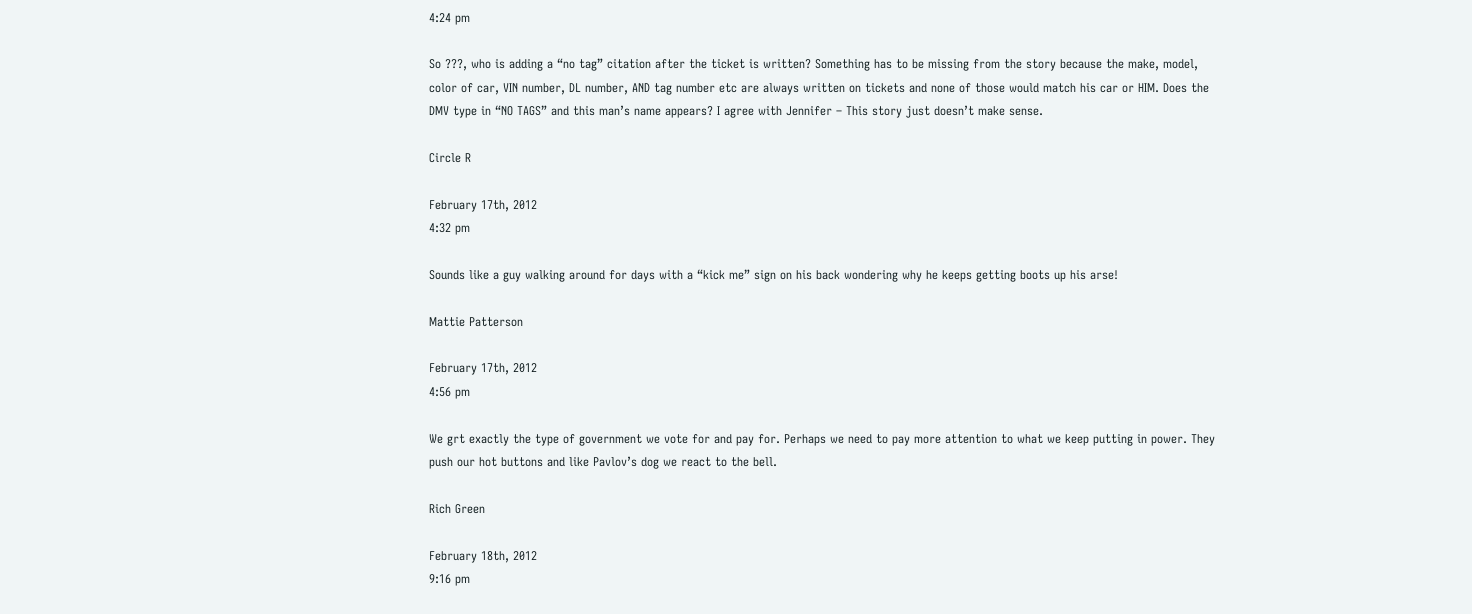4:24 pm

So ???, who is adding a “no tag” citation after the ticket is written? Something has to be missing from the story because the make, model, color of car, VIN number, DL number, AND tag number etc are always written on tickets and none of those would match his car or HIM. Does the DMV type in “NO TAGS” and this man’s name appears? I agree with Jennifer – This story just doesn’t make sense.

Circle R

February 17th, 2012
4:32 pm

Sounds like a guy walking around for days with a “kick me” sign on his back wondering why he keeps getting boots up his arse!

Mattie Patterson

February 17th, 2012
4:56 pm

We grt exactly the type of government we vote for and pay for. Perhaps we need to pay more attention to what we keep putting in power. They push our hot buttons and like Pavlov’s dog we react to the bell.

Rich Green

February 18th, 2012
9:16 pm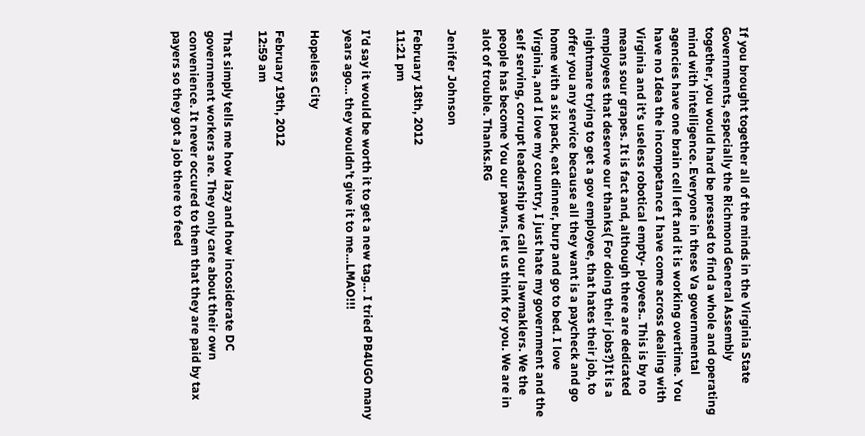If you brought together all of the minds in the Virginia State Governments, especially the Richmond General Assembly together, you would hard be pressed to find a whole and operating mind with intelligence. Everyone in these Va governmental agencies have one brain cell left and it is working overtime. You have no Idea the incompetance I have come across dealing with Virginia and it’s useless robotical empty- ployees.. This is by no means sour grapes. It is fact and, although there are dedicated employees that deserve our thanks( For doing their jobs?)It is a nightmare trying to get a gov employee, that hates their job, to offer you any service because all they want is a paycheck and go home with a six pack, eat dinner, burp and go to bed. I love Virginia, and I love my country, I just hate my government and the self serving, corrupt leadership we call our lawmaklers. We the people has become You our pawns, let us think for you. We are in alot of trouble. Thanks.RG

Jenifer Johnson

February 18th, 2012
11:21 pm

I’d say it would be worth it to get a new tag… I tried PB4UGO many years ago… they wouldn’t give it to me…LMAO!!!

Hopeless City

February 19th, 2012
12:59 am

That simply tells me how lazy and how incosiderate DC government workers are. They only care about their own convenience. It never occured to them that they are paid by tax payers so they got a job there to feed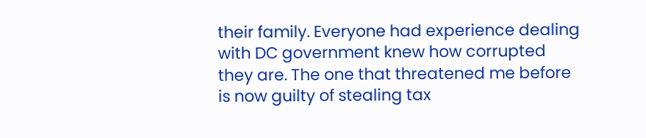their family. Everyone had experience dealing with DC government knew how corrupted they are. The one that threatened me before is now guilty of stealing tax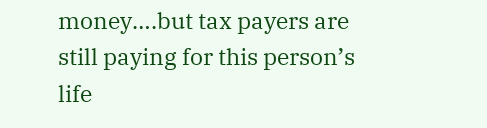money….but tax payers are still paying for this person’s life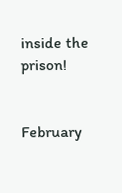inside the prison!


February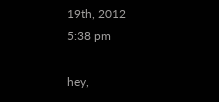19th, 2012
5:38 pm

hey,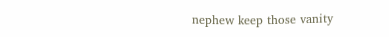nephew keep those vanity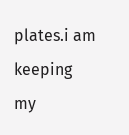plates.i am keeping my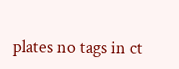plates no tags in ct